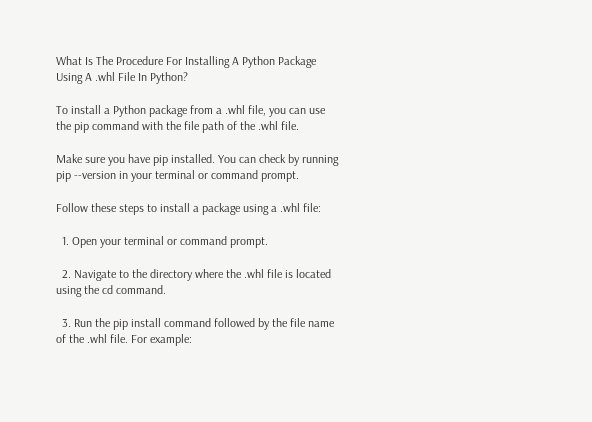What Is The Procedure For Installing A Python Package Using A .whl File In Python?

To install a Python package from a .whl file, you can use the pip command with the file path of the .whl file.

Make sure you have pip installed. You can check by running pip --version in your terminal or command prompt.

Follow these steps to install a package using a .whl file:

  1. Open your terminal or command prompt.

  2. Navigate to the directory where the .whl file is located using the cd command.

  3. Run the pip install command followed by the file name of the .whl file. For example: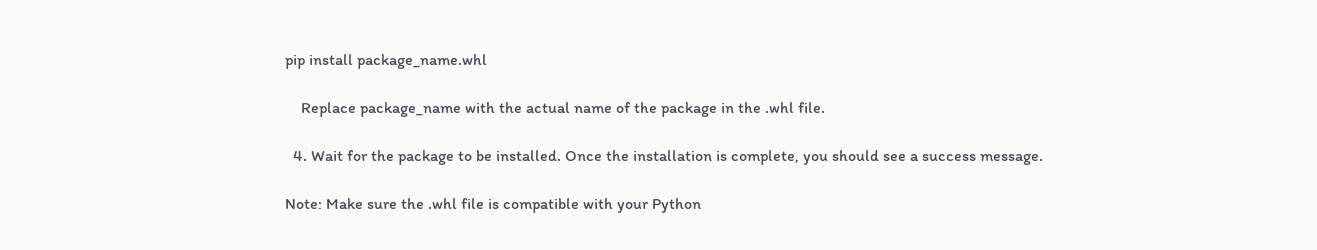pip install package_name.whl

    Replace package_name with the actual name of the package in the .whl file.

  4. Wait for the package to be installed. Once the installation is complete, you should see a success message.

Note: Make sure the .whl file is compatible with your Python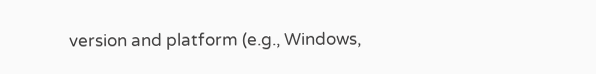version and platform (e.g., Windows,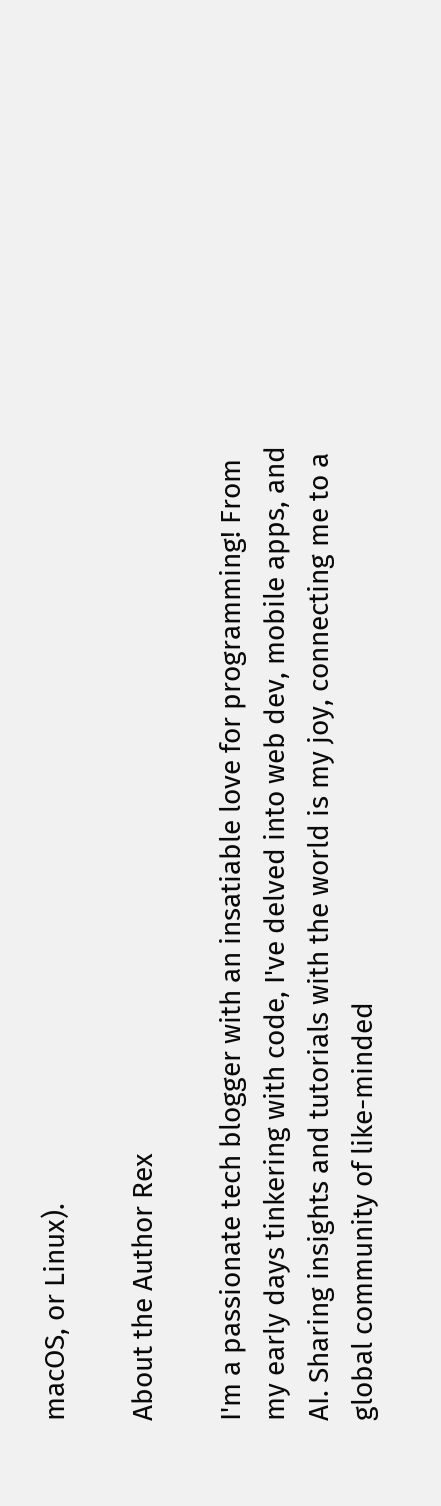macOS, or Linux).

About the Author Rex

I'm a passionate tech blogger with an insatiable love for programming! From my early days tinkering with code, I've delved into web dev, mobile apps, and AI. Sharing insights and tutorials with the world is my joy, connecting me to a global community of like-minded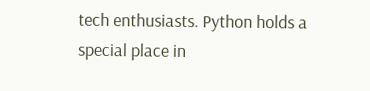tech enthusiasts. Python holds a special place in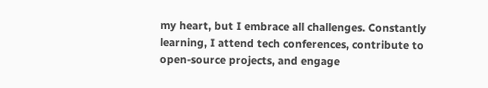my heart, but I embrace all challenges. Constantly learning, I attend tech conferences, contribute to open-source projects, and engage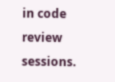in code review sessions.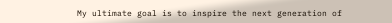My ultimate goal is to inspire the next generation of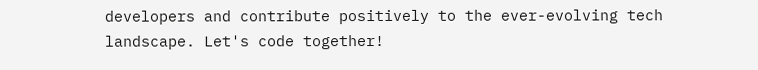developers and contribute positively to the ever-evolving tech landscape. Let's code together!